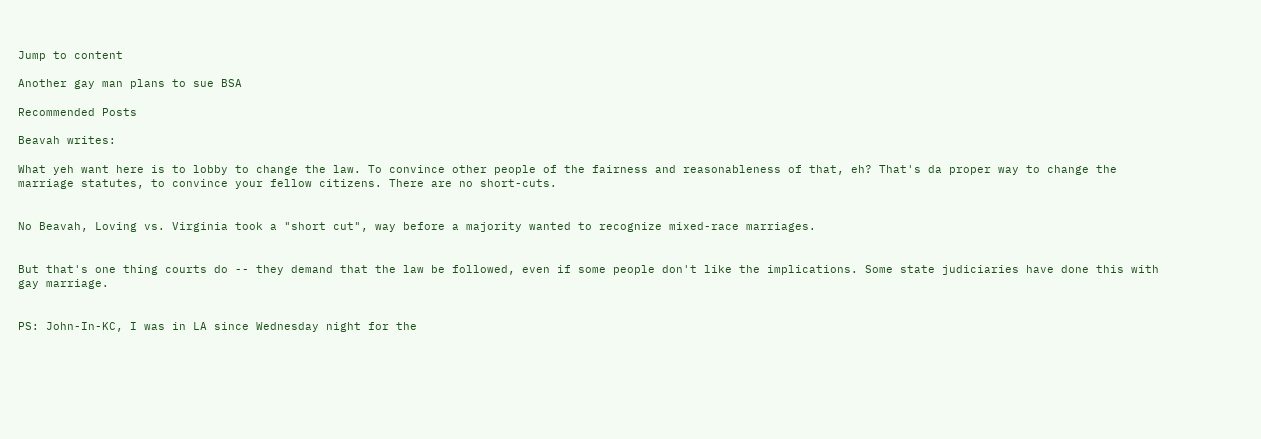Jump to content

Another gay man plans to sue BSA

Recommended Posts

Beavah writes:

What yeh want here is to lobby to change the law. To convince other people of the fairness and reasonableness of that, eh? That's da proper way to change the marriage statutes, to convince your fellow citizens. There are no short-cuts.


No Beavah, Loving vs. Virginia took a "short cut", way before a majority wanted to recognize mixed-race marriages.


But that's one thing courts do -- they demand that the law be followed, even if some people don't like the implications. Some state judiciaries have done this with gay marriage.


PS: John-In-KC, I was in LA since Wednesday night for the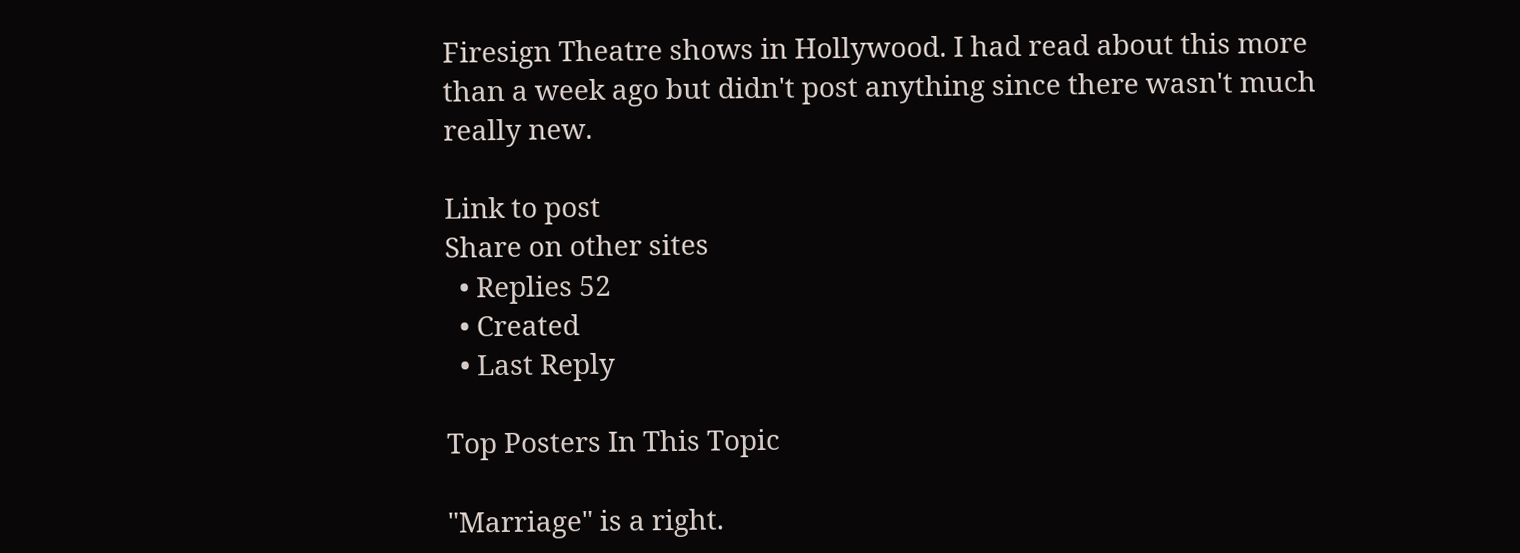Firesign Theatre shows in Hollywood. I had read about this more than a week ago but didn't post anything since there wasn't much really new.

Link to post
Share on other sites
  • Replies 52
  • Created
  • Last Reply

Top Posters In This Topic

"Marriage" is a right.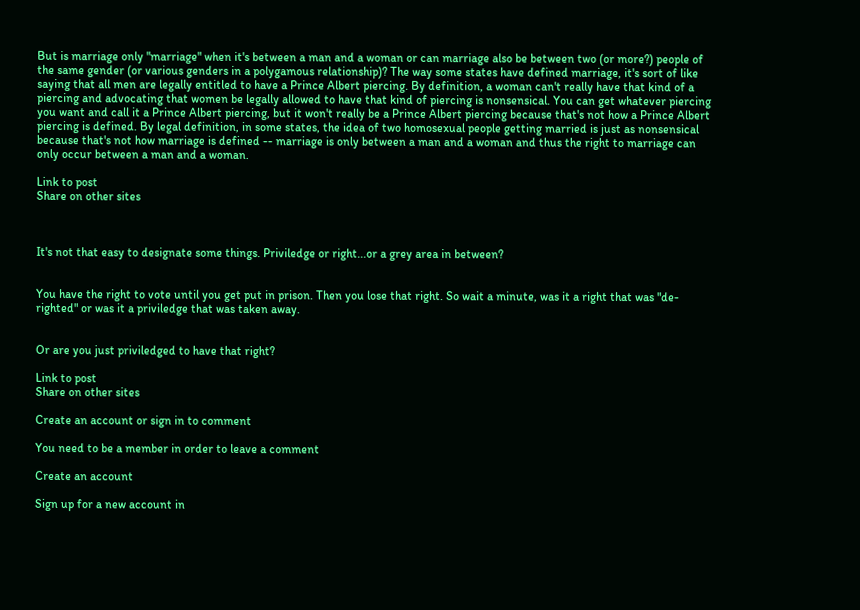But is marriage only "marriage" when it's between a man and a woman or can marriage also be between two (or more?) people of the same gender (or various genders in a polygamous relationship)? The way some states have defined marriage, it's sort of like saying that all men are legally entitled to have a Prince Albert piercing. By definition, a woman can't really have that kind of a piercing and advocating that women be legally allowed to have that kind of piercing is nonsensical. You can get whatever piercing you want and call it a Prince Albert piercing, but it won't really be a Prince Albert piercing because that's not how a Prince Albert piercing is defined. By legal definition, in some states, the idea of two homosexual people getting married is just as nonsensical because that's not how marriage is defined -- marriage is only between a man and a woman and thus the right to marriage can only occur between a man and a woman.

Link to post
Share on other sites



It's not that easy to designate some things. Priviledge or right...or a grey area in between?


You have the right to vote until you get put in prison. Then you lose that right. So wait a minute, was it a right that was "de-righted" or was it a priviledge that was taken away.


Or are you just priviledged to have that right?

Link to post
Share on other sites

Create an account or sign in to comment

You need to be a member in order to leave a comment

Create an account

Sign up for a new account in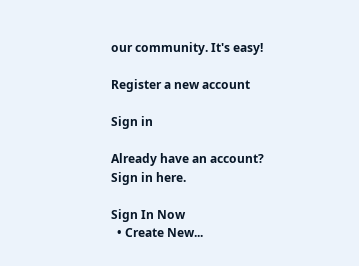our community. It's easy!

Register a new account

Sign in

Already have an account? Sign in here.

Sign In Now
  • Create New...